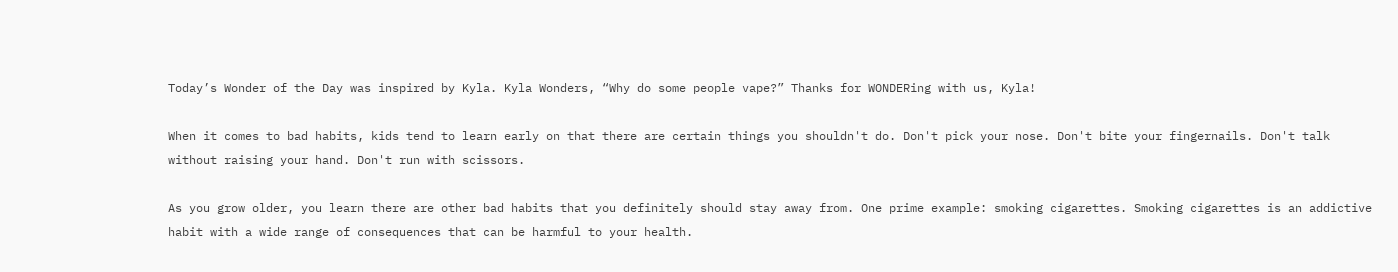Today’s Wonder of the Day was inspired by Kyla. Kyla Wonders, “Why do some people vape?” Thanks for WONDERing with us, Kyla!

When it comes to bad habits, kids tend to learn early on that there are certain things you shouldn't do. Don't pick your nose. Don't bite your fingernails. Don't talk without raising your hand. Don't run with scissors.

As you grow older, you learn there are other bad habits that you definitely should stay away from. One prime example: smoking cigarettes. Smoking cigarettes is an addictive habit with a wide range of consequences that can be harmful to your health.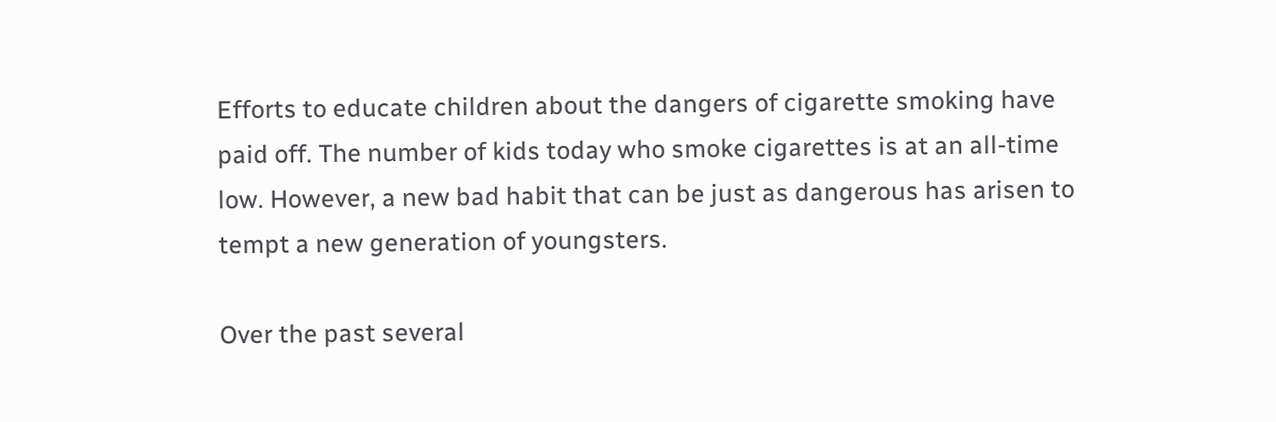Efforts to educate children about the dangers of cigarette smoking have paid off. The number of kids today who smoke cigarettes is at an all-time low. However, a new bad habit that can be just as dangerous has arisen to tempt a new generation of youngsters.

Over the past several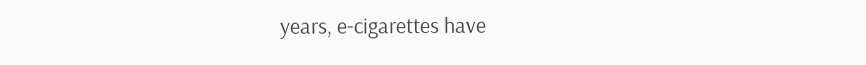years, e-cigarettes have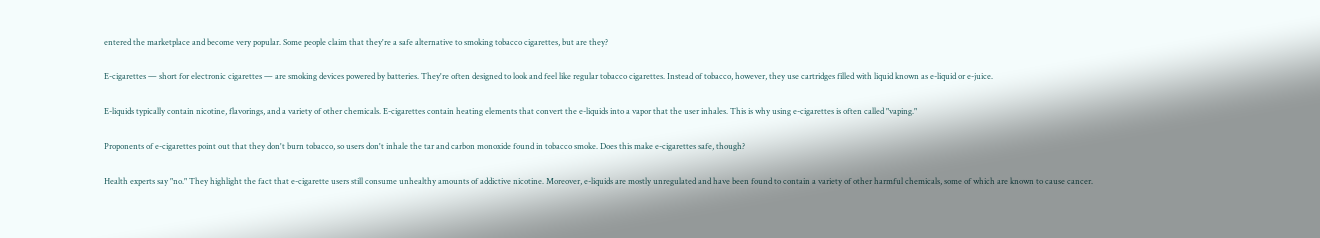entered the marketplace and become very popular. Some people claim that they're a safe alternative to smoking tobacco cigarettes, but are they?

E-cigarettes — short for electronic cigarettes — are smoking devices powered by batteries. They're often designed to look and feel like regular tobacco cigarettes. Instead of tobacco, however, they use cartridges filled with liquid known as e-liquid or e-juice.

E-liquids typically contain nicotine, flavorings, and a variety of other chemicals. E-cigarettes contain heating elements that convert the e-liquids into a vapor that the user inhales. This is why using e-cigarettes is often called "vaping."

Proponents of e-cigarettes point out that they don't burn tobacco, so users don't inhale the tar and carbon monoxide found in tobacco smoke. Does this make e-cigarettes safe, though?

Health experts say "no." They highlight the fact that e-cigarette users still consume unhealthy amounts of addictive nicotine. Moreover, e-liquids are mostly unregulated and have been found to contain a variety of other harmful chemicals, some of which are known to cause cancer.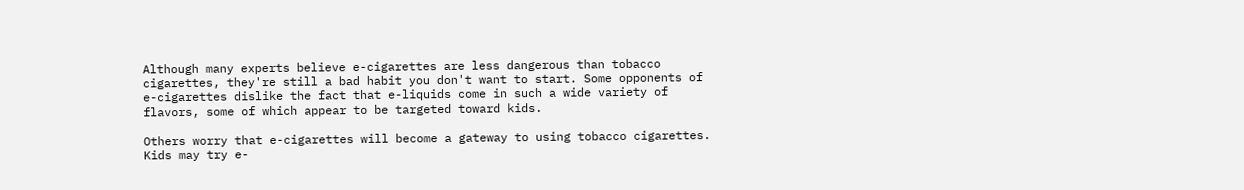Although many experts believe e-cigarettes are less dangerous than tobacco cigarettes, they're still a bad habit you don't want to start. Some opponents of e-cigarettes dislike the fact that e-liquids come in such a wide variety of flavors, some of which appear to be targeted toward kids.

Others worry that e-cigarettes will become a gateway to using tobacco cigarettes. Kids may try e-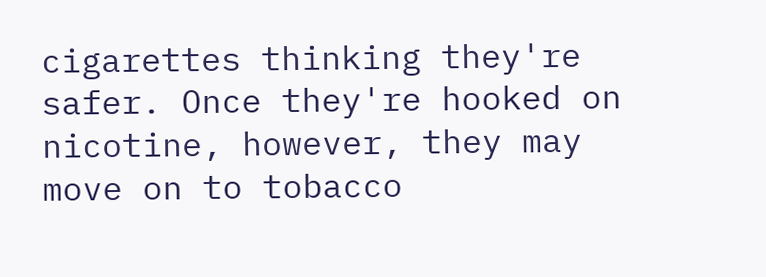cigarettes thinking they're safer. Once they're hooked on nicotine, however, they may move on to tobacco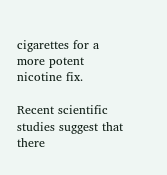cigarettes for a more potent nicotine fix.

Recent scientific studies suggest that there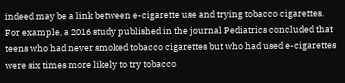indeed may be a link between e-cigarette use and trying tobacco cigarettes. For example, a 2016 study published in the journal Pediatrics concluded that teens who had never smoked tobacco cigarettes but who had used e-cigarettes were six times more likely to try tobacco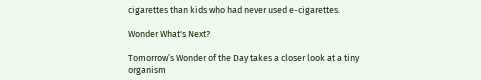cigarettes than kids who had never used e-cigarettes.

Wonder What's Next?

Tomorrow’s Wonder of the Day takes a closer look at a tiny organism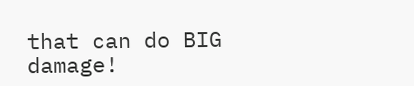that can do BIG damage!